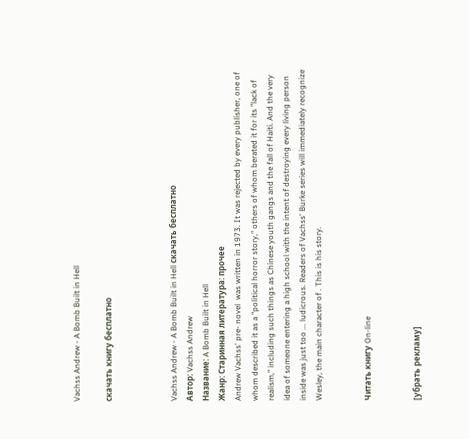Vachss Andrew - A Bomb Built in Hell

скачать книгу бесплатно



Vachss Andrew - A Bomb Built in Hell скачать бесплатно
Автор: Vachss Andrew
Название: A Bomb Built in Hell
Жанр: Старинная литература: прочее
Andrew Vachss' pre- novel  was written in 1973. It was rejected by every publisher, one of whom described it as a "political horror story," others of whom berated it for its "lack of realism," including such things as Chinese youth gangs and the fall of Haiti. And the very idea of someone entering a high school with the intent of destroying every living person inside was just too ... ludicrous. Readers of Vachss' Burke series will immediately recognize Wesley, the main character of . This is his story.


Читать книгу On-line


[убрать рекламу]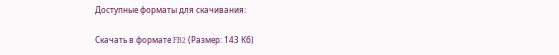Доступные форматы для скачивания:

Скачать в формате FB2 (Размер: 143 Кб)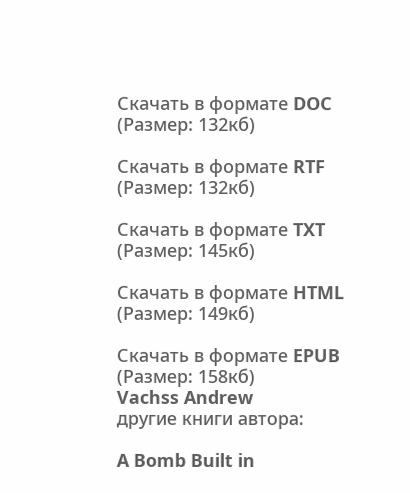Скачать в формате DOC (Размер: 132кб)

Скачать в формате RTF (Размер: 132кб)

Скачать в формате TXT (Размер: 145кб)

Скачать в формате HTML (Размер: 149кб)

Скачать в формате EPUB (Размер: 158кб)
Vachss Andrew
другие книги автора:

A Bomb Built in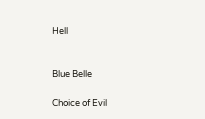Hell


Blue Belle

Choice of Evil